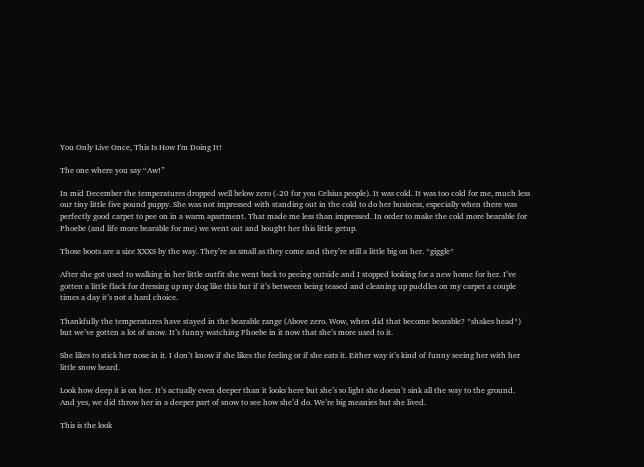You Only Live Once, This Is How I'm Doing It!

The one where you say “Aw!”

In mid December the temperatures dropped well below zero (-20 for you Celsius people). It was cold. It was too cold for me, much less our tiny little five pound puppy. She was not impressed with standing out in the cold to do her business, especially when there was perfectly good carpet to pee on in a warm apartment. That made me less than impressed. In order to make the cold more bearable for Phoebe (and life more bearable for me) we went out and bought her this little getup.

Those boots are a size XXXS by the way. They’re as small as they come and they’re still a little big on her. *giggle*

After she got used to walking in her little outfit she went back to peeing outside and I stopped looking for a new home for her. I’ve gotten a little flack for dressing up my dog like this but if it’s between being teased and cleaning up puddles on my carpet a couple times a day it’s not a hard choice.

Thankfully the temperatures have stayed in the bearable range (Above zero. Wow, when did that become bearable? *shakes head*) but we’ve gotten a lot of snow. It’s funny watching Phoebe in it now that she’s more used to it.

She likes to stick her nose in it. I don’t know if she likes the feeling or if she eats it. Either way it’s kind of funny seeing her with her little snow beard.

Look how deep it is on her. It’s actually even deeper than it looks here but she’s so light she doesn’t sink all the way to the ground. And yes, we did throw her in a deeper part of snow to see how she’d do. We’re big meanies but she lived.

This is the look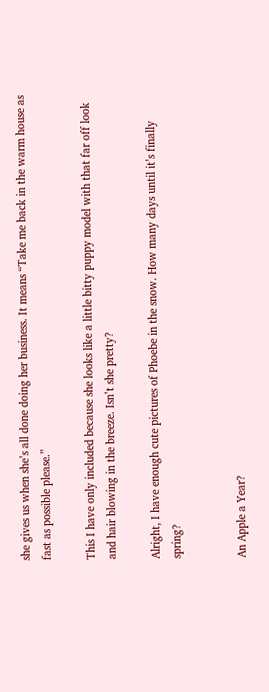she gives us when she’s all done doing her business. It means “Take me back in the warm house as fast as possible please.”

This I have only included because she looks like a little bitty puppy model with that far off look and hair blowing in the breeze. Isn’t she pretty?

Alright, I have enough cute pictures of Phoebe in the snow. How many days until it’s finally spring?


An Apple a Year?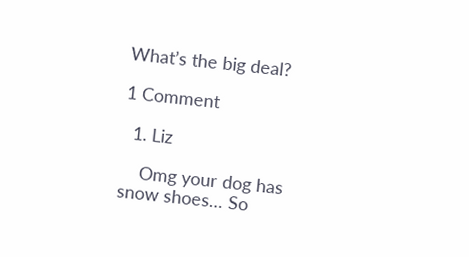What’s the big deal?

1 Comment

  1. Liz

    Omg your dog has snow shoes… So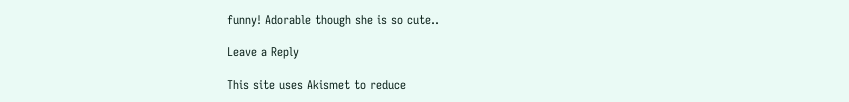funny! Adorable though she is so cute..

Leave a Reply

This site uses Akismet to reduce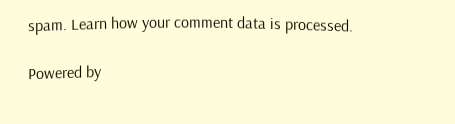spam. Learn how your comment data is processed.

Powered by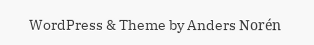WordPress & Theme by Anders Norén